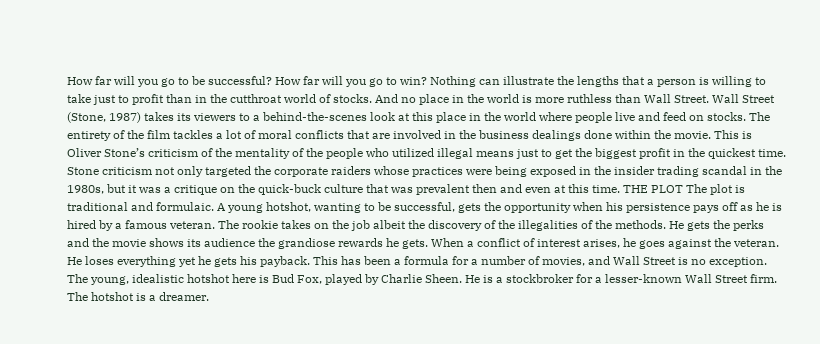How far will you go to be successful? How far will you go to win? Nothing can illustrate the lengths that a person is willing to take just to profit than in the cutthroat world of stocks. And no place in the world is more ruthless than Wall Street. Wall Street (Stone, 1987) takes its viewers to a behind-the-scenes look at this place in the world where people live and feed on stocks. The entirety of the film tackles a lot of moral conflicts that are involved in the business dealings done within the movie. This is Oliver Stone’s criticism of the mentality of the people who utilized illegal means just to get the biggest profit in the quickest time. Stone criticism not only targeted the corporate raiders whose practices were being exposed in the insider trading scandal in the 1980s, but it was a critique on the quick-buck culture that was prevalent then and even at this time. THE PLOT The plot is traditional and formulaic. A young hotshot, wanting to be successful, gets the opportunity when his persistence pays off as he is hired by a famous veteran. The rookie takes on the job albeit the discovery of the illegalities of the methods. He gets the perks and the movie shows its audience the grandiose rewards he gets. When a conflict of interest arises, he goes against the veteran. He loses everything yet he gets his payback. This has been a formula for a number of movies, and Wall Street is no exception. The young, idealistic hotshot here is Bud Fox, played by Charlie Sheen. He is a stockbroker for a lesser-known Wall Street firm. The hotshot is a dreamer.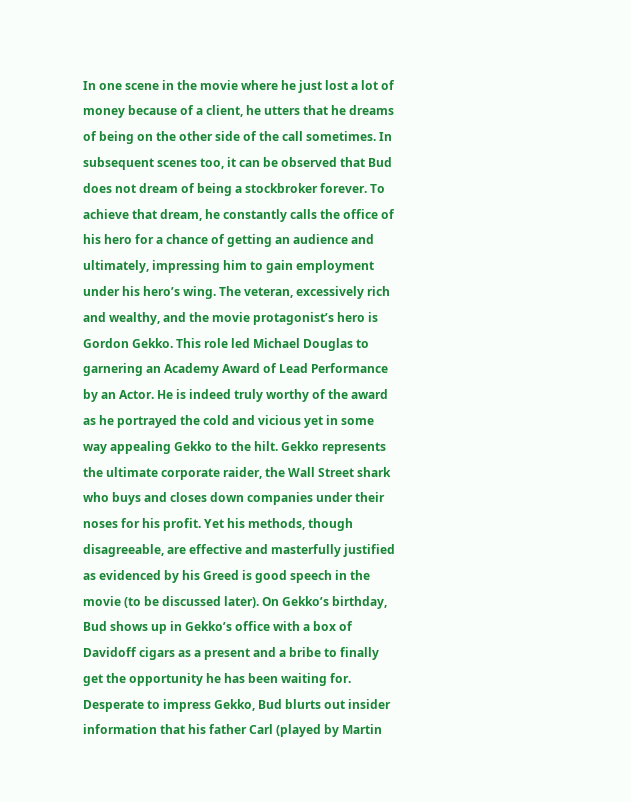In one scene in the movie where he just lost a lot of money because of a client, he utters that he dreams of being on the other side of the call sometimes. In subsequent scenes too, it can be observed that Bud does not dream of being a stockbroker forever. To achieve that dream, he constantly calls the office of his hero for a chance of getting an audience and ultimately, impressing him to gain employment under his hero’s wing. The veteran, excessively rich and wealthy, and the movie protagonist’s hero is Gordon Gekko. This role led Michael Douglas to garnering an Academy Award of Lead Performance by an Actor. He is indeed truly worthy of the award as he portrayed the cold and vicious yet in some way appealing Gekko to the hilt. Gekko represents the ultimate corporate raider, the Wall Street shark who buys and closes down companies under their noses for his profit. Yet his methods, though disagreeable, are effective and masterfully justified as evidenced by his Greed is good speech in the movie (to be discussed later). On Gekko’s birthday, Bud shows up in Gekko’s office with a box of Davidoff cigars as a present and a bribe to finally get the opportunity he has been waiting for. Desperate to impress Gekko, Bud blurts out insider information that his father Carl (played by Martin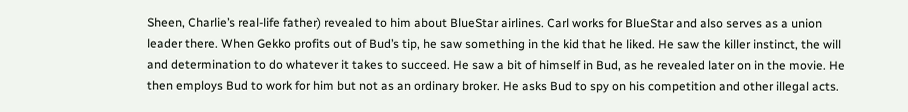Sheen, Charlie’s real-life father) revealed to him about BlueStar airlines. Carl works for BlueStar and also serves as a union leader there. When Gekko profits out of Bud’s tip, he saw something in the kid that he liked. He saw the killer instinct, the will and determination to do whatever it takes to succeed. He saw a bit of himself in Bud, as he revealed later on in the movie. He then employs Bud to work for him but not as an ordinary broker. He asks Bud to spy on his competition and other illegal acts.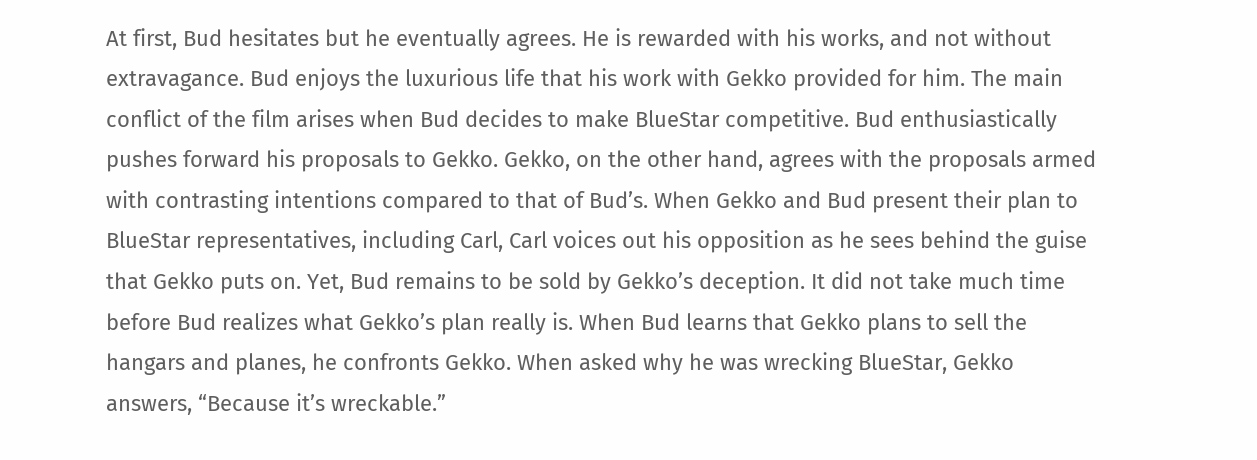At first, Bud hesitates but he eventually agrees. He is rewarded with his works, and not without extravagance. Bud enjoys the luxurious life that his work with Gekko provided for him. The main conflict of the film arises when Bud decides to make BlueStar competitive. Bud enthusiastically pushes forward his proposals to Gekko. Gekko, on the other hand, agrees with the proposals armed with contrasting intentions compared to that of Bud’s. When Gekko and Bud present their plan to BlueStar representatives, including Carl, Carl voices out his opposition as he sees behind the guise that Gekko puts on. Yet, Bud remains to be sold by Gekko’s deception. It did not take much time before Bud realizes what Gekko’s plan really is. When Bud learns that Gekko plans to sell the hangars and planes, he confronts Gekko. When asked why he was wrecking BlueStar, Gekko answers, “Because it’s wreckable.”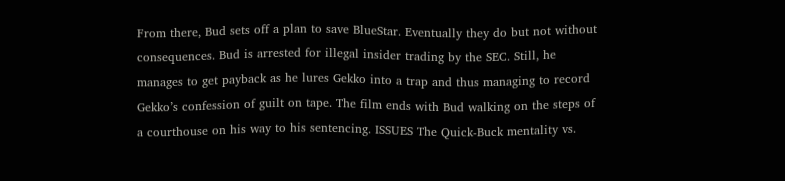From there, Bud sets off a plan to save BlueStar. Eventually they do but not without consequences. Bud is arrested for illegal insider trading by the SEC. Still, he manages to get payback as he lures Gekko into a trap and thus managing to record Gekko’s confession of guilt on tape. The film ends with Bud walking on the steps of a courthouse on his way to his sentencing. ISSUES The Quick-Buck mentality vs.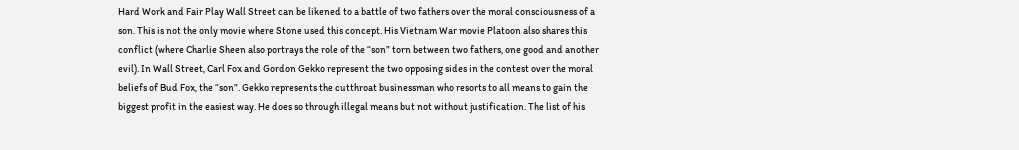Hard Work and Fair Play Wall Street can be likened to a battle of two fathers over the moral consciousness of a son. This is not the only movie where Stone used this concept. His Vietnam War movie Platoon also shares this conflict (where Charlie Sheen also portrays the role of the “son” torn between two fathers, one good and another evil). In Wall Street, Carl Fox and Gordon Gekko represent the two opposing sides in the contest over the moral beliefs of Bud Fox, the “son”. Gekko represents the cutthroat businessman who resorts to all means to gain the biggest profit in the easiest way. He does so through illegal means but not without justification. The list of his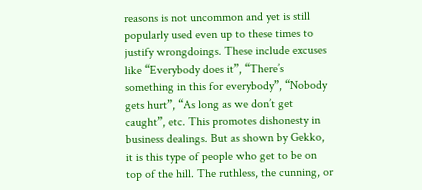reasons is not uncommon and yet is still popularly used even up to these times to justify wrongdoings. These include excuses like “Everybody does it”, “There’s something in this for everybody”, “Nobody gets hurt”, “As long as we don’t get caught”, etc. This promotes dishonesty in business dealings. But as shown by Gekko, it is this type of people who get to be on top of the hill. The ruthless, the cunning, or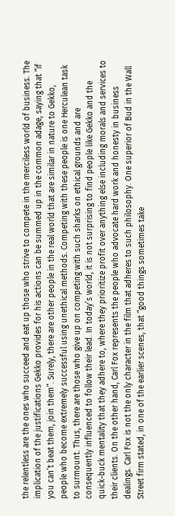the relentless are the ones who succeed and eat up those who strive to compete in the merciless world of business. The implication of the justifications Gekko provides for his actions can be summed up in the common adage, saying that “if you can’t beat them, join them”. Surely, there are other people in the real world that are similar in nature to Gekko, people who become extremely successful using unethical methods. Competing with these people is one Herculean task to surmount. Thus, there are those who give up on competing with such sharks on ethical grounds and are consequently influenced to follow their lead. In today’s world, it is not surprising to find people like Gekko and the quick-buck mentality that they adhere to, where they prioritize profit over anything else including morals and services to their clients. On the other hand, Carl Fox represents the people who advocate hard work and honesty in business dealings. Carl Fox is not the only character in the film that adheres to such philosophy. One superior of Bud in the Wall Street firm stated, in one of the earlier scenes, that “good things sometimes take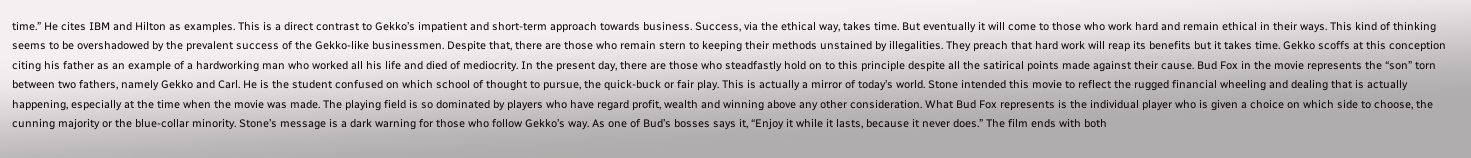time.” He cites IBM and Hilton as examples. This is a direct contrast to Gekko’s impatient and short-term approach towards business. Success, via the ethical way, takes time. But eventually it will come to those who work hard and remain ethical in their ways. This kind of thinking seems to be overshadowed by the prevalent success of the Gekko-like businessmen. Despite that, there are those who remain stern to keeping their methods unstained by illegalities. They preach that hard work will reap its benefits but it takes time. Gekko scoffs at this conception citing his father as an example of a hardworking man who worked all his life and died of mediocrity. In the present day, there are those who steadfastly hold on to this principle despite all the satirical points made against their cause. Bud Fox in the movie represents the “son” torn between two fathers, namely Gekko and Carl. He is the student confused on which school of thought to pursue, the quick-buck or fair play. This is actually a mirror of today’s world. Stone intended this movie to reflect the rugged financial wheeling and dealing that is actually happening, especially at the time when the movie was made. The playing field is so dominated by players who have regard profit, wealth and winning above any other consideration. What Bud Fox represents is the individual player who is given a choice on which side to choose, the cunning majority or the blue-collar minority. Stone’s message is a dark warning for those who follow Gekko’s way. As one of Bud’s bosses says it, “Enjoy it while it lasts, because it never does.” The film ends with both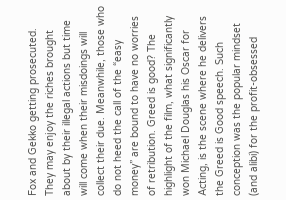Fox and Gekko getting prosecuted. They may enjoy the riches brought about by their illegal actions but time will come when their misdoings will collect their due. Meanwhile, those who do not heed the call of the “easy money” are bound to have no worries of retribution. Greed is good? The highlight of the film, what significantly won Michael Douglas his Oscar for Acting, is the scene where he delivers the Greed is Good speech. Such conception was the popular mindset (and alibi) for the profit-obsessed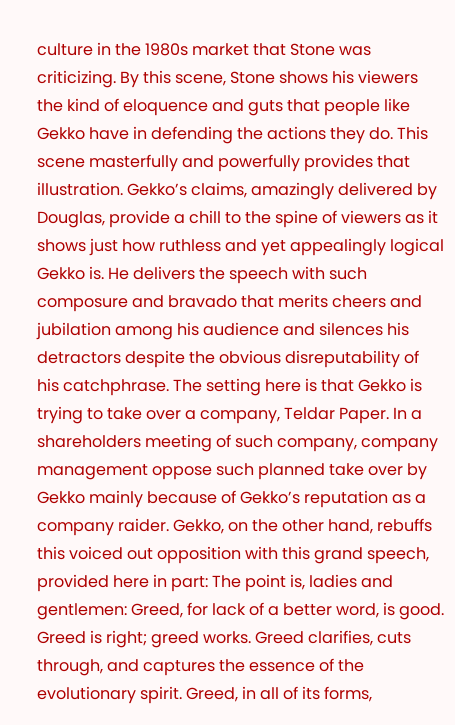culture in the 1980s market that Stone was criticizing. By this scene, Stone shows his viewers the kind of eloquence and guts that people like Gekko have in defending the actions they do. This scene masterfully and powerfully provides that illustration. Gekko’s claims, amazingly delivered by Douglas, provide a chill to the spine of viewers as it shows just how ruthless and yet appealingly logical Gekko is. He delivers the speech with such composure and bravado that merits cheers and jubilation among his audience and silences his detractors despite the obvious disreputability of his catchphrase. The setting here is that Gekko is trying to take over a company, Teldar Paper. In a shareholders meeting of such company, company management oppose such planned take over by Gekko mainly because of Gekko’s reputation as a company raider. Gekko, on the other hand, rebuffs this voiced out opposition with this grand speech, provided here in part: The point is, ladies and gentlemen: Greed, for lack of a better word, is good. Greed is right; greed works. Greed clarifies, cuts through, and captures the essence of the evolutionary spirit. Greed, in all of its forms,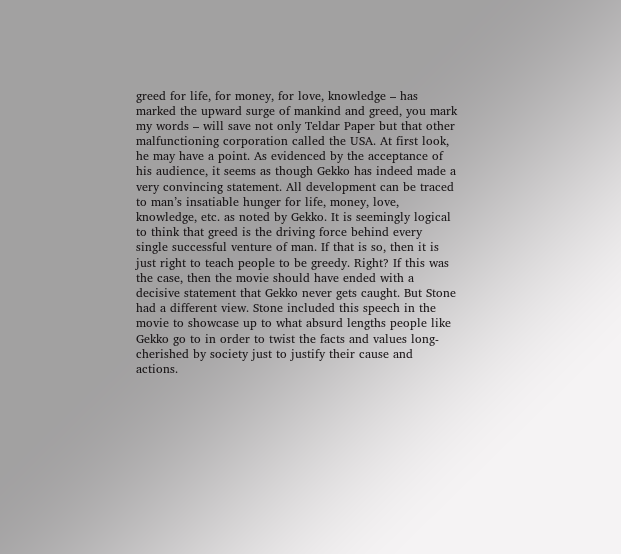greed for life, for money, for love, knowledge – has marked the upward surge of mankind and greed, you mark my words – will save not only Teldar Paper but that other malfunctioning corporation called the USA. At first look, he may have a point. As evidenced by the acceptance of his audience, it seems as though Gekko has indeed made a very convincing statement. All development can be traced to man’s insatiable hunger for life, money, love, knowledge, etc. as noted by Gekko. It is seemingly logical to think that greed is the driving force behind every single successful venture of man. If that is so, then it is just right to teach people to be greedy. Right? If this was the case, then the movie should have ended with a decisive statement that Gekko never gets caught. But Stone had a different view. Stone included this speech in the movie to showcase up to what absurd lengths people like Gekko go to in order to twist the facts and values long-cherished by society just to justify their cause and actions.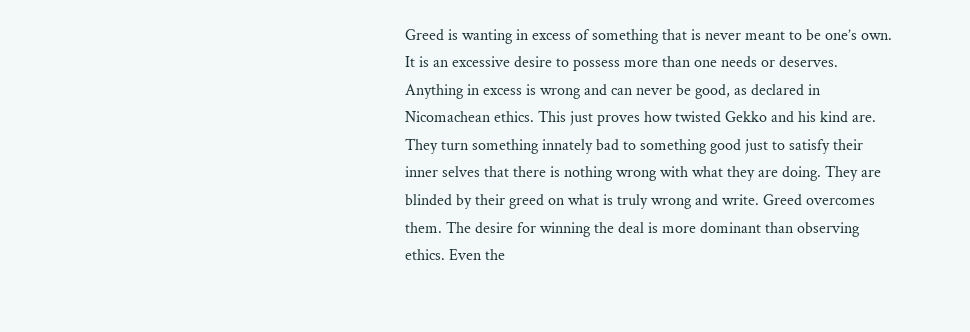Greed is wanting in excess of something that is never meant to be one’s own. It is an excessive desire to possess more than one needs or deserves. Anything in excess is wrong and can never be good, as declared in Nicomachean ethics. This just proves how twisted Gekko and his kind are. They turn something innately bad to something good just to satisfy their inner selves that there is nothing wrong with what they are doing. They are blinded by their greed on what is truly wrong and write. Greed overcomes them. The desire for winning the deal is more dominant than observing ethics. Even the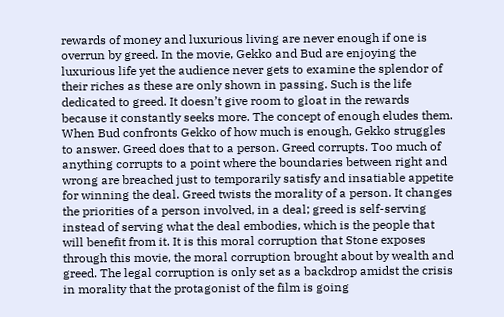rewards of money and luxurious living are never enough if one is overrun by greed. In the movie, Gekko and Bud are enjoying the luxurious life yet the audience never gets to examine the splendor of their riches as these are only shown in passing. Such is the life dedicated to greed. It doesn’t give room to gloat in the rewards because it constantly seeks more. The concept of enough eludes them. When Bud confronts Gekko of how much is enough, Gekko struggles to answer. Greed does that to a person. Greed corrupts. Too much of anything corrupts to a point where the boundaries between right and wrong are breached just to temporarily satisfy and insatiable appetite for winning the deal. Greed twists the morality of a person. It changes the priorities of a person involved, in a deal; greed is self-serving instead of serving what the deal embodies, which is the people that will benefit from it. It is this moral corruption that Stone exposes through this movie, the moral corruption brought about by wealth and greed. The legal corruption is only set as a backdrop amidst the crisis in morality that the protagonist of the film is going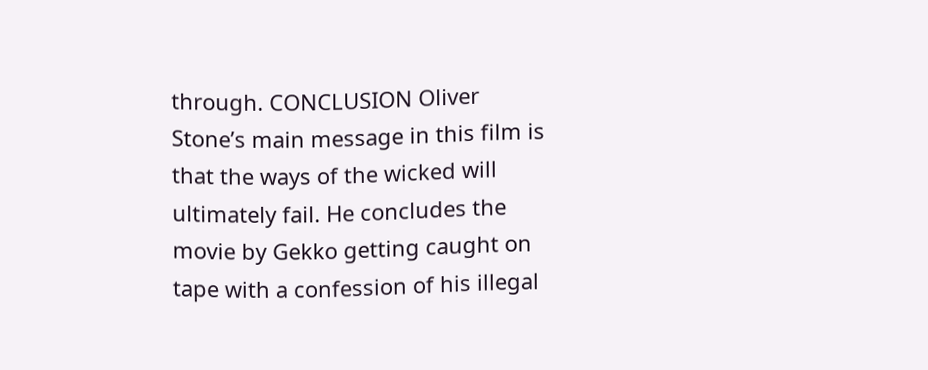through. CONCLUSION Oliver Stone’s main message in this film is that the ways of the wicked will ultimately fail. He concludes the movie by Gekko getting caught on tape with a confession of his illegal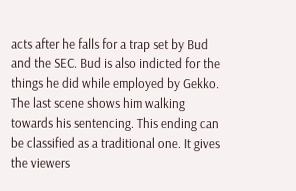acts after he falls for a trap set by Bud and the SEC. Bud is also indicted for the things he did while employed by Gekko. The last scene shows him walking towards his sentencing. This ending can be classified as a traditional one. It gives the viewers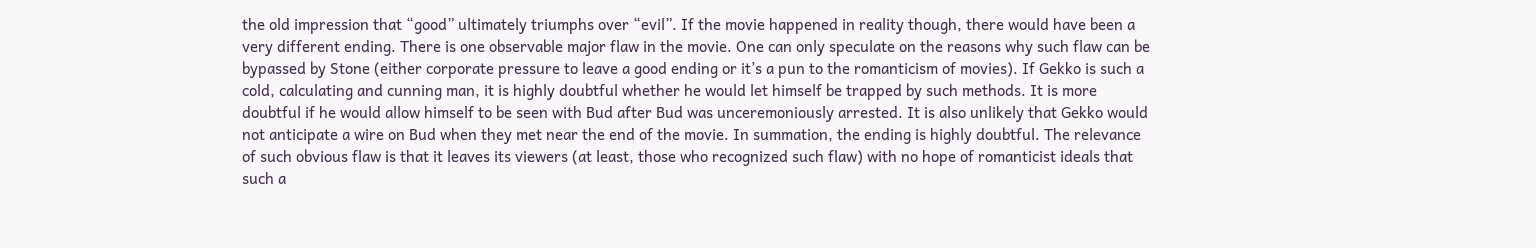the old impression that “good” ultimately triumphs over “evil”. If the movie happened in reality though, there would have been a very different ending. There is one observable major flaw in the movie. One can only speculate on the reasons why such flaw can be bypassed by Stone (either corporate pressure to leave a good ending or it’s a pun to the romanticism of movies). If Gekko is such a cold, calculating and cunning man, it is highly doubtful whether he would let himself be trapped by such methods. It is more doubtful if he would allow himself to be seen with Bud after Bud was unceremoniously arrested. It is also unlikely that Gekko would not anticipate a wire on Bud when they met near the end of the movie. In summation, the ending is highly doubtful. The relevance of such obvious flaw is that it leaves its viewers (at least, those who recognized such flaw) with no hope of romanticist ideals that such a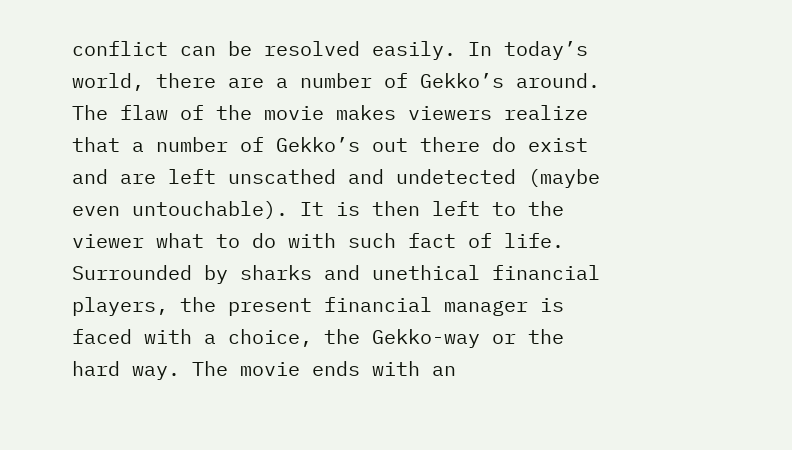conflict can be resolved easily. In today’s world, there are a number of Gekko’s around. The flaw of the movie makes viewers realize that a number of Gekko’s out there do exist and are left unscathed and undetected (maybe even untouchable). It is then left to the viewer what to do with such fact of life. Surrounded by sharks and unethical financial players, the present financial manager is faced with a choice, the Gekko-way or the hard way. The movie ends with an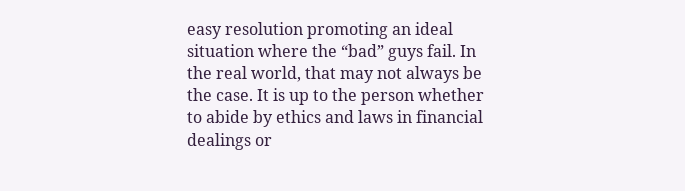easy resolution promoting an ideal situation where the “bad” guys fail. In the real world, that may not always be the case. It is up to the person whether to abide by ethics and laws in financial dealings or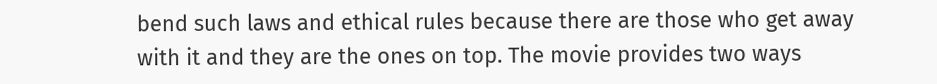bend such laws and ethical rules because there are those who get away with it and they are the ones on top. The movie provides two ways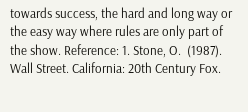towards success, the hard and long way or the easy way where rules are only part of the show. Reference: 1. Stone, O.  (1987). Wall Street. California: 20th Century Fox.